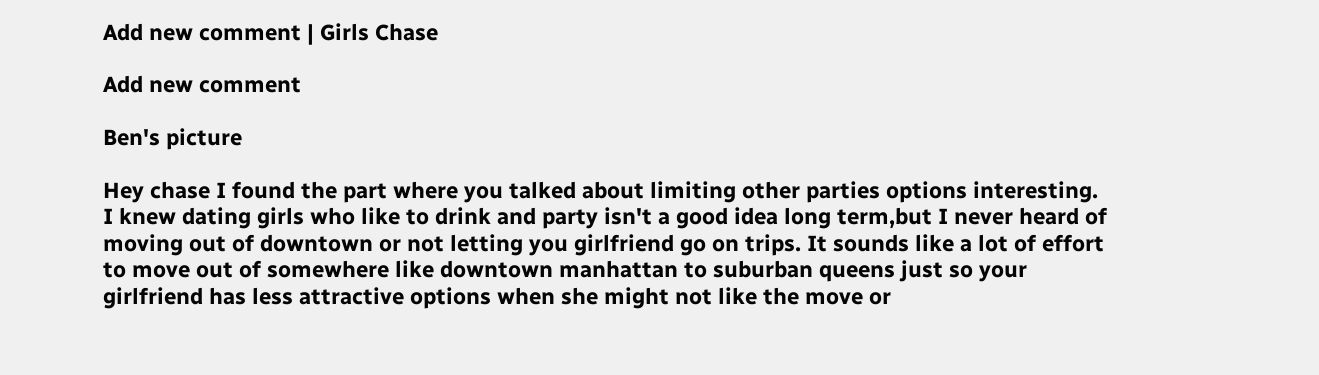Add new comment | Girls Chase

Add new comment

Ben's picture

Hey chase I found the part where you talked about limiting other parties options interesting. I knew dating girls who like to drink and party isn't a good idea long term,but I never heard of moving out of downtown or not letting you girlfriend go on trips. It sounds like a lot of effort to move out of somewhere like downtown manhattan to suburban queens just so your girlfriend has less attractive options when she might not like the move or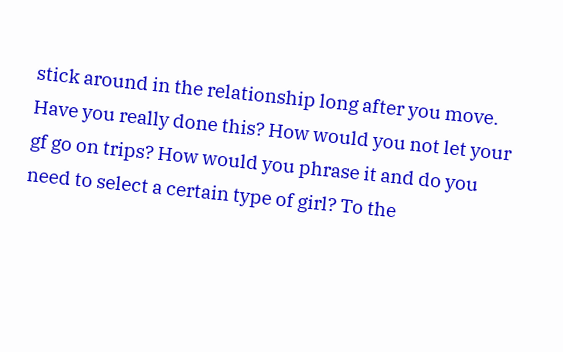stick around in the relationship long after you move. Have you really done this? How would you not let your gf go on trips? How would you phrase it and do you need to select a certain type of girl? To the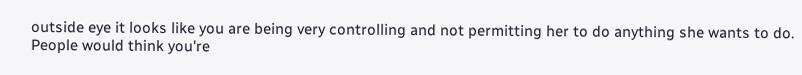outside eye it looks like you are being very controlling and not permitting her to do anything she wants to do. People would think you're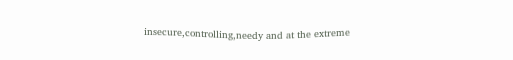insecure,controlling,needy and at the extreme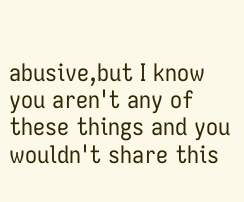abusive,but I know you aren't any of these things and you wouldn't share this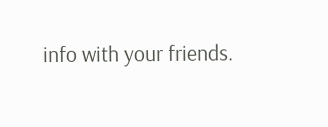info with your friends.